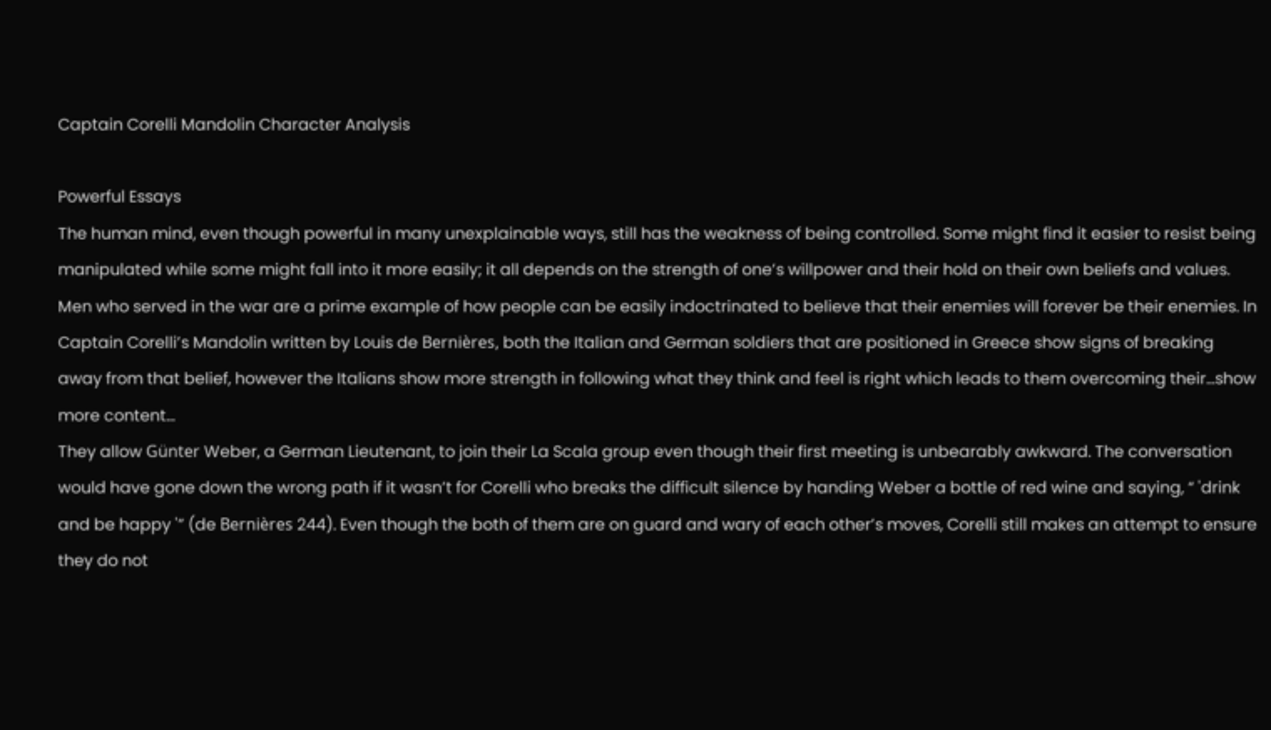Captain Corelli Mandolin Character Analysis

Powerful Essays
The human mind, even though powerful in many unexplainable ways, still has the weakness of being controlled. Some might find it easier to resist being manipulated while some might fall into it more easily; it all depends on the strength of one’s willpower and their hold on their own beliefs and values. Men who served in the war are a prime example of how people can be easily indoctrinated to believe that their enemies will forever be their enemies. In Captain Corelli’s Mandolin written by Louis de Bernières, both the Italian and German soldiers that are positioned in Greece show signs of breaking away from that belief, however the Italians show more strength in following what they think and feel is right which leads to them overcoming their…show more content…
They allow Günter Weber, a German Lieutenant, to join their La Scala group even though their first meeting is unbearably awkward. The conversation would have gone down the wrong path if it wasn’t for Corelli who breaks the difficult silence by handing Weber a bottle of red wine and saying, “ 'drink and be happy '” (de Bernières 244). Even though the both of them are on guard and wary of each other’s moves, Corelli still makes an attempt to ensure they do not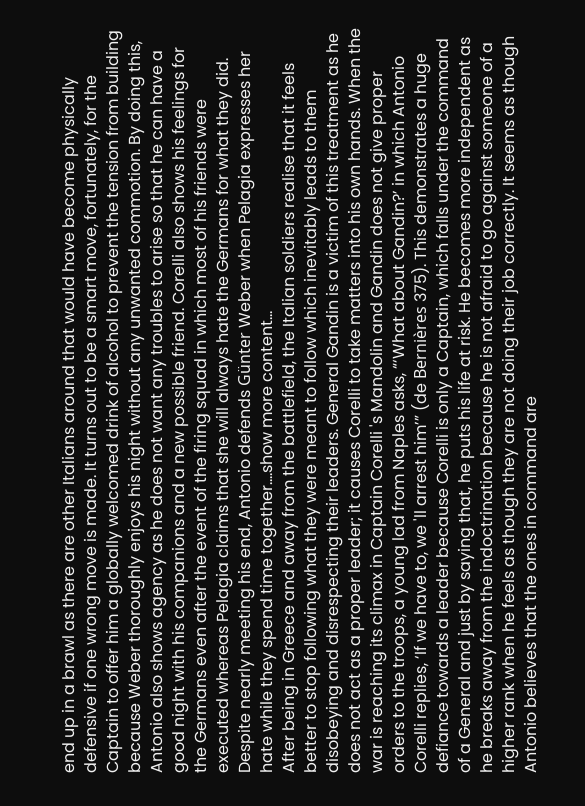end up in a brawl as there are other Italians around that would have become physically defensive if one wrong move is made. It turns out to be a smart move, fortunately, for the Captain to offer him a globally welcomed drink of alcohol to prevent the tension from building because Weber thoroughly enjoys his night without any unwanted commotion. By doing this, Antonio also shows agency as he does not want any troubles to arise so that he can have a good night with his companions and a new possible friend. Corelli also shows his feelings for the Germans even after the event of the firing squad in which most of his friends were executed whereas Pelagia claims that she will always hate the Germans for what they did. Despite nearly meeting his end, Antonio defends Günter Weber when Pelagia expresses her hate while they spend time together.…show more content…
After being in Greece and away from the battlefield, the Italian soldiers realise that it feels better to stop following what they were meant to follow which inevitably leads to them disobeying and disrespecting their leaders. General Gandin is a victim of this treatment as he does not act as a proper leader; it causes Corelli to take matters into his own hands. When the war is reaching its climax in Captain Corelli 's Mandolin and Gandin does not give proper orders to the troops, a young lad from Naples asks, “‘What about Gandin?’ in which Antonio Corelli replies, ‘If we have to, we 'll arrest him’” (de Bernières 375). This demonstrates a huge defiance towards a leader because Corelli is only a Captain, which falls under the command of a General and just by saying that, he puts his life at risk. He becomes more independent as he breaks away from the indoctrination because he is not afraid to go against someone of a higher rank when he feels as though they are not doing their job correctly. It seems as though Antonio believes that the ones in command are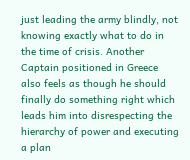just leading the army blindly, not knowing exactly what to do in the time of crisis. Another Captain positioned in Greece also feels as though he should finally do something right which leads him into disrespecting the hierarchy of power and executing a plan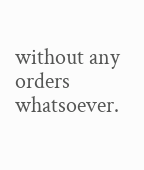without any orders whatsoever.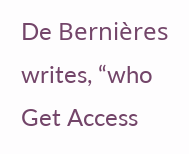De Bernières writes, “who
Get Access